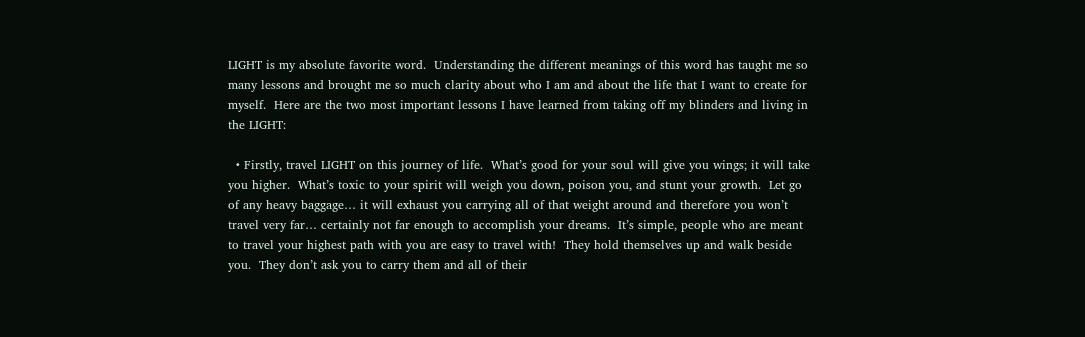LIGHT is my absolute favorite word.  Understanding the different meanings of this word has taught me so many lessons and brought me so much clarity about who I am and about the life that I want to create for myself.  Here are the two most important lessons I have learned from taking off my blinders and living in the LIGHT:

  • Firstly, travel LIGHT on this journey of life.  What’s good for your soul will give you wings; it will take you higher.  What’s toxic to your spirit will weigh you down, poison you, and stunt your growth.  Let go of any heavy baggage… it will exhaust you carrying all of that weight around and therefore you won’t travel very far… certainly not far enough to accomplish your dreams.  It’s simple, people who are meant to travel your highest path with you are easy to travel with!  They hold themselves up and walk beside you.  They don’t ask you to carry them and all of their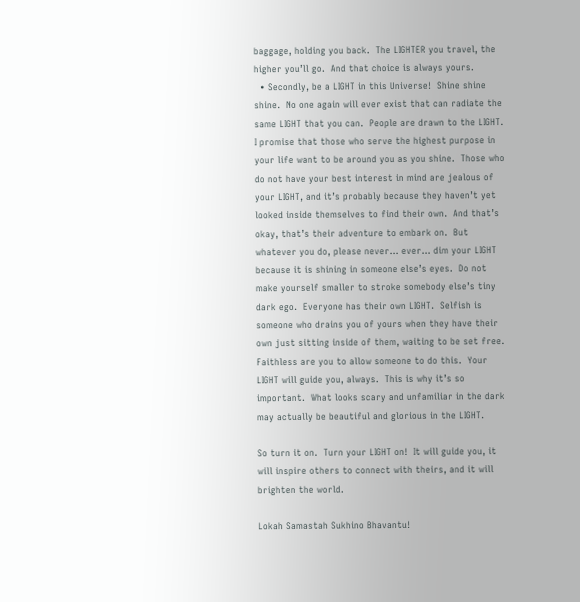baggage, holding you back.  The LIGHTER you travel, the higher you’ll go.  And that choice is always yours.
  • Secondly, be a LIGHT in this Universe!  Shine shine shine.  No one again will ever exist that can radiate the same LIGHT that you can.  People are drawn to the LIGHT.  I promise that those who serve the highest purpose in your life want to be around you as you shine.  Those who do not have your best interest in mind are jealous of your LIGHT, and it’s probably because they haven’t yet looked inside themselves to find their own.  And that’s okay, that’s their adventure to embark on.  But whatever you do, please never… ever… dim your LIGHT because it is shining in someone else’s eyes.  Do not make yourself smaller to stroke somebody else’s tiny dark ego.  Everyone has their own LIGHT.  Selfish is someone who drains you of yours when they have their own just sitting inside of them, waiting to be set free.  Faithless are you to allow someone to do this.  Your LIGHT will guide you, always.  This is why it’s so important.  What looks scary and unfamiliar in the dark may actually be beautiful and glorious in the LIGHT.

So turn it on.  Turn your LIGHT on!  It will guide you, it will inspire others to connect with theirs, and it will brighten the world.

Lokah Samastah Sukhino Bhavantu!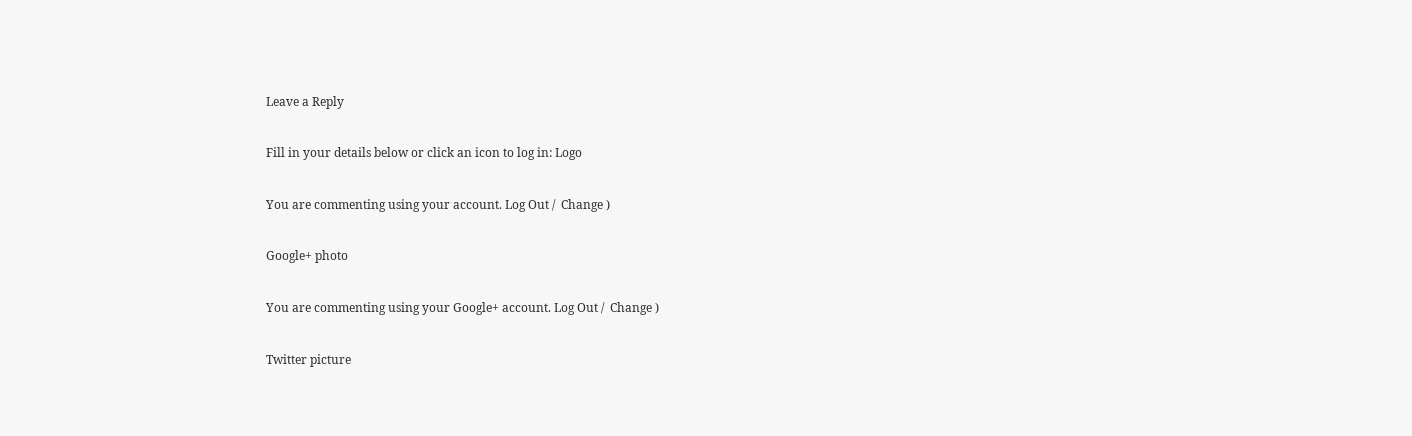Leave a Reply

Fill in your details below or click an icon to log in: Logo

You are commenting using your account. Log Out /  Change )

Google+ photo

You are commenting using your Google+ account. Log Out /  Change )

Twitter picture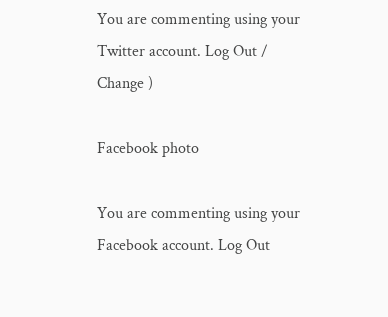You are commenting using your Twitter account. Log Out /  Change )

Facebook photo

You are commenting using your Facebook account. Log Out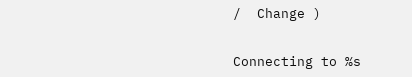/  Change )


Connecting to %s